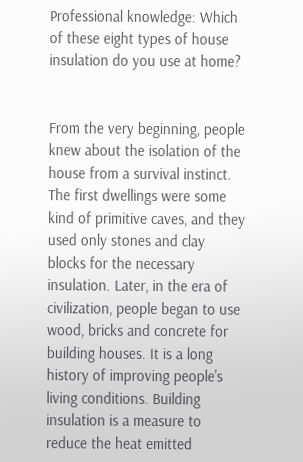Professional knowledge: Which of these eight types of house insulation do you use at home?


From the very beginning, people knew about the isolation of the house from a survival instinct. The first dwellings were some kind of primitive caves, and they used only stones and clay blocks for the necessary insulation. Later, in the era of civilization, people began to use wood, bricks and concrete for building houses. It is a long history of improving people's living conditions. Building insulation is a measure to reduce the heat emitted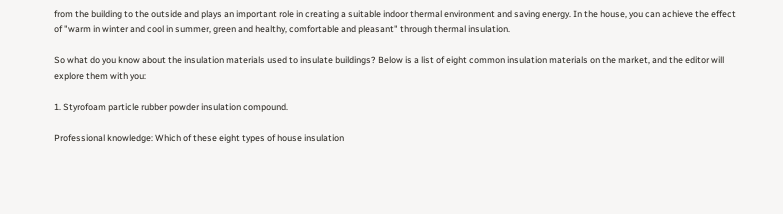from the building to the outside and plays an important role in creating a suitable indoor thermal environment and saving energy. In the house, you can achieve the effect of "warm in winter and cool in summer, green and healthy, comfortable and pleasant" through thermal insulation.

So what do you know about the insulation materials used to insulate buildings? Below is a list of eight common insulation materials on the market, and the editor will explore them with you:

1. Styrofoam particle rubber powder insulation compound.

Professional knowledge: Which of these eight types of house insulation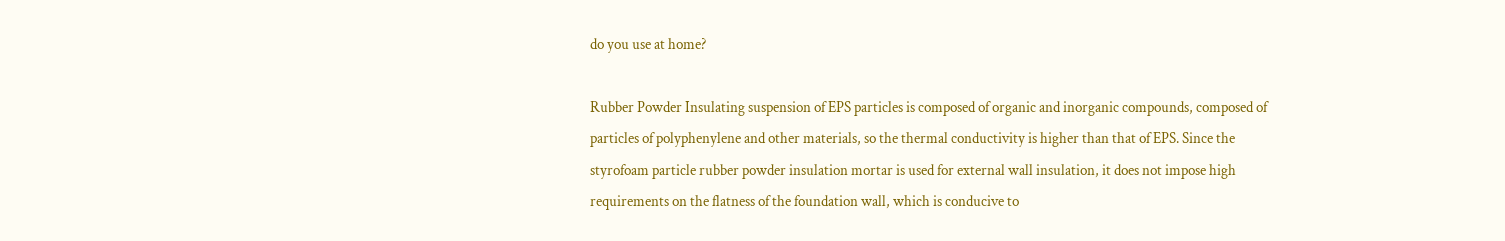do you use at home?

Rubber Powder Insulating suspension of EPS particles is composed of organic and inorganic compounds, composed of particles of polyphenylene and other materials, so the thermal conductivity is higher than that of EPS. Since the styrofoam particle rubber powder insulation mortar is used for external wall insulation, it does not impose high requirements on the flatness of the foundation wall, which is conducive to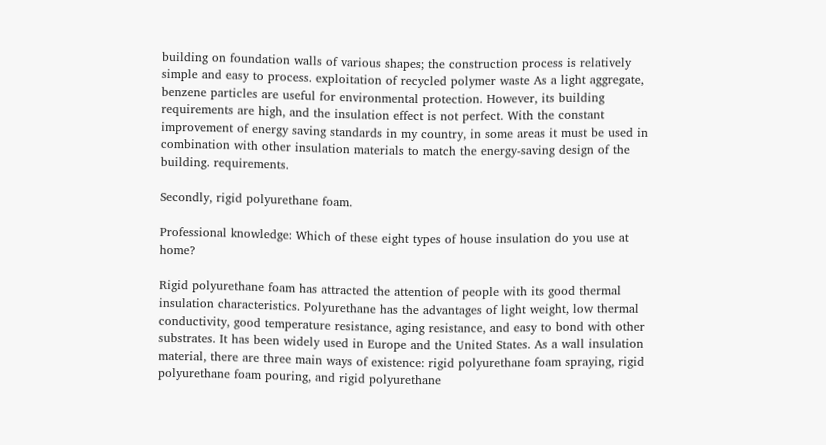building on foundation walls of various shapes; the construction process is relatively simple and easy to process. exploitation of recycled polymer waste As a light aggregate, benzene particles are useful for environmental protection. However, its building requirements are high, and the insulation effect is not perfect. With the constant improvement of energy saving standards in my country, in some areas it must be used in combination with other insulation materials to match the energy-saving design of the building. requirements.

Secondly, rigid polyurethane foam.

Professional knowledge: Which of these eight types of house insulation do you use at home?

Rigid polyurethane foam has attracted the attention of people with its good thermal insulation characteristics. Polyurethane has the advantages of light weight, low thermal conductivity, good temperature resistance, aging resistance, and easy to bond with other substrates. It has been widely used in Europe and the United States. As a wall insulation material, there are three main ways of existence: rigid polyurethane foam spraying, rigid polyurethane foam pouring, and rigid polyurethane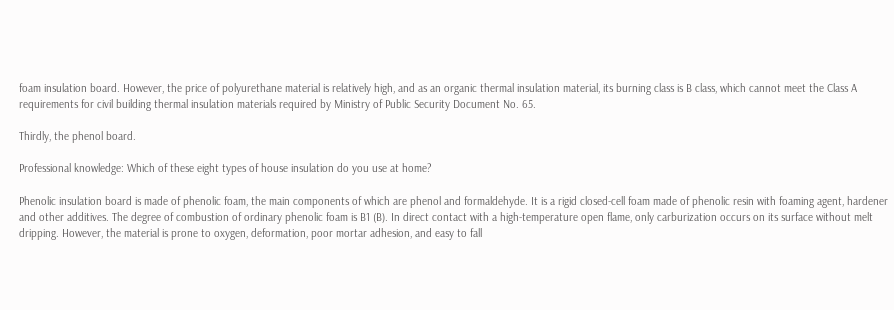foam insulation board. However, the price of polyurethane material is relatively high, and as an organic thermal insulation material, its burning class is B class, which cannot meet the Class A requirements for civil building thermal insulation materials required by Ministry of Public Security Document No. 65.

Thirdly, the phenol board.

Professional knowledge: Which of these eight types of house insulation do you use at home?

Phenolic insulation board is made of phenolic foam, the main components of which are phenol and formaldehyde. It is a rigid closed-cell foam made of phenolic resin with foaming agent, hardener and other additives. The degree of combustion of ordinary phenolic foam is B1 (B). In direct contact with a high-temperature open flame, only carburization occurs on its surface without melt dripping. However, the material is prone to oxygen, deformation, poor mortar adhesion, and easy to fall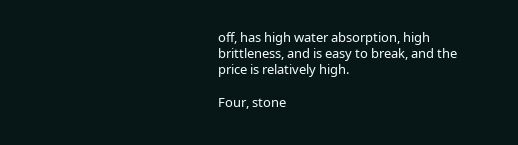off, has high water absorption, high brittleness, and is easy to break, and the price is relatively high.

Four, stone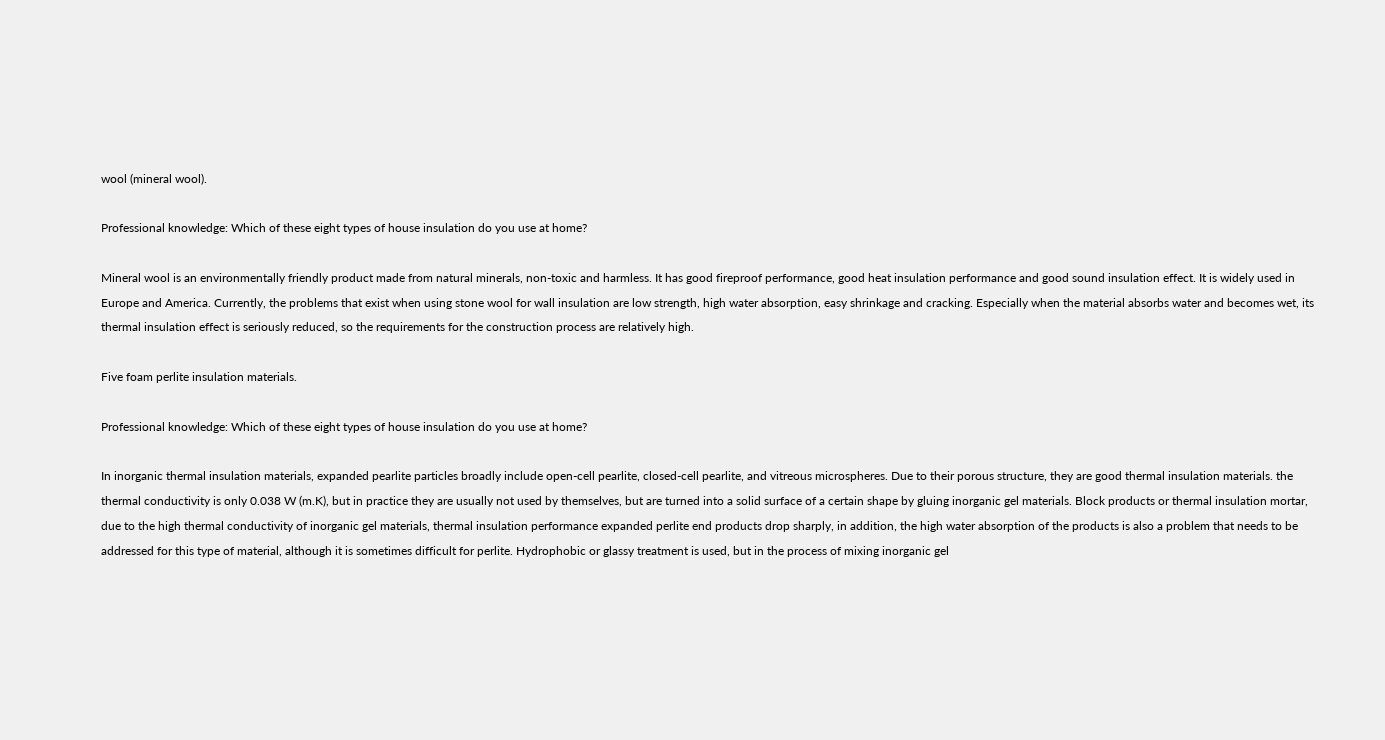wool (mineral wool).

Professional knowledge: Which of these eight types of house insulation do you use at home?

Mineral wool is an environmentally friendly product made from natural minerals, non-toxic and harmless. It has good fireproof performance, good heat insulation performance and good sound insulation effect. It is widely used in Europe and America. Currently, the problems that exist when using stone wool for wall insulation are low strength, high water absorption, easy shrinkage and cracking. Especially when the material absorbs water and becomes wet, its thermal insulation effect is seriously reduced, so the requirements for the construction process are relatively high.

Five foam perlite insulation materials.

Professional knowledge: Which of these eight types of house insulation do you use at home?

In inorganic thermal insulation materials, expanded pearlite particles broadly include open-cell pearlite, closed-cell pearlite, and vitreous microspheres. Due to their porous structure, they are good thermal insulation materials. the thermal conductivity is only 0.038 W (m.K), but in practice they are usually not used by themselves, but are turned into a solid surface of a certain shape by gluing inorganic gel materials. Block products or thermal insulation mortar, due to the high thermal conductivity of inorganic gel materials, thermal insulation performance expanded perlite end products drop sharply, in addition, the high water absorption of the products is also a problem that needs to be addressed for this type of material, although it is sometimes difficult for perlite. Hydrophobic or glassy treatment is used, but in the process of mixing inorganic gel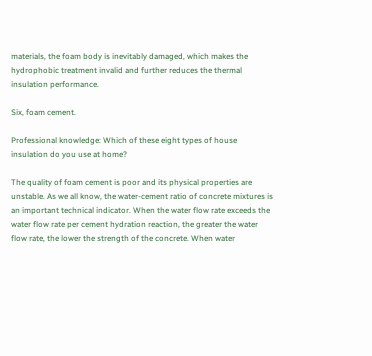materials, the foam body is inevitably damaged, which makes the hydrophobic treatment invalid and further reduces the thermal insulation performance.

Six, foam cement.

Professional knowledge: Which of these eight types of house insulation do you use at home?

The quality of foam cement is poor and its physical properties are unstable. As we all know, the water-cement ratio of concrete mixtures is an important technical indicator. When the water flow rate exceeds the water flow rate per cement hydration reaction, the greater the water flow rate, the lower the strength of the concrete. When water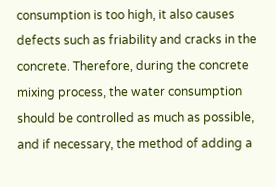consumption is too high, it also causes defects such as friability and cracks in the concrete. Therefore, during the concrete mixing process, the water consumption should be controlled as much as possible, and if necessary, the method of adding a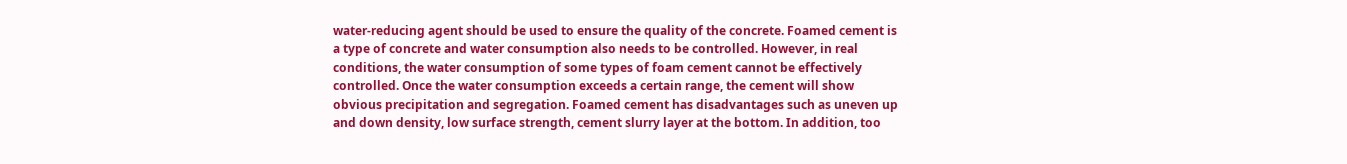water-reducing agent should be used to ensure the quality of the concrete. Foamed cement is a type of concrete and water consumption also needs to be controlled. However, in real conditions, the water consumption of some types of foam cement cannot be effectively controlled. Once the water consumption exceeds a certain range, the cement will show obvious precipitation and segregation. Foamed cement has disadvantages such as uneven up and down density, low surface strength, cement slurry layer at the bottom. In addition, too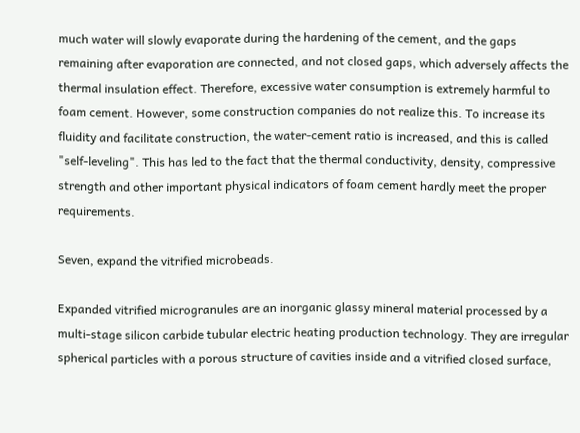much water will slowly evaporate during the hardening of the cement, and the gaps remaining after evaporation are connected, and not closed gaps, which adversely affects the thermal insulation effect. Therefore, excessive water consumption is extremely harmful to foam cement. However, some construction companies do not realize this. To increase its fluidity and facilitate construction, the water-cement ratio is increased, and this is called "self-leveling". This has led to the fact that the thermal conductivity, density, compressive strength and other important physical indicators of foam cement hardly meet the proper requirements.

Seven, expand the vitrified microbeads.

Expanded vitrified microgranules are an inorganic glassy mineral material processed by a multi-stage silicon carbide tubular electric heating production technology. They are irregular spherical particles with a porous structure of cavities inside and a vitrified closed surface,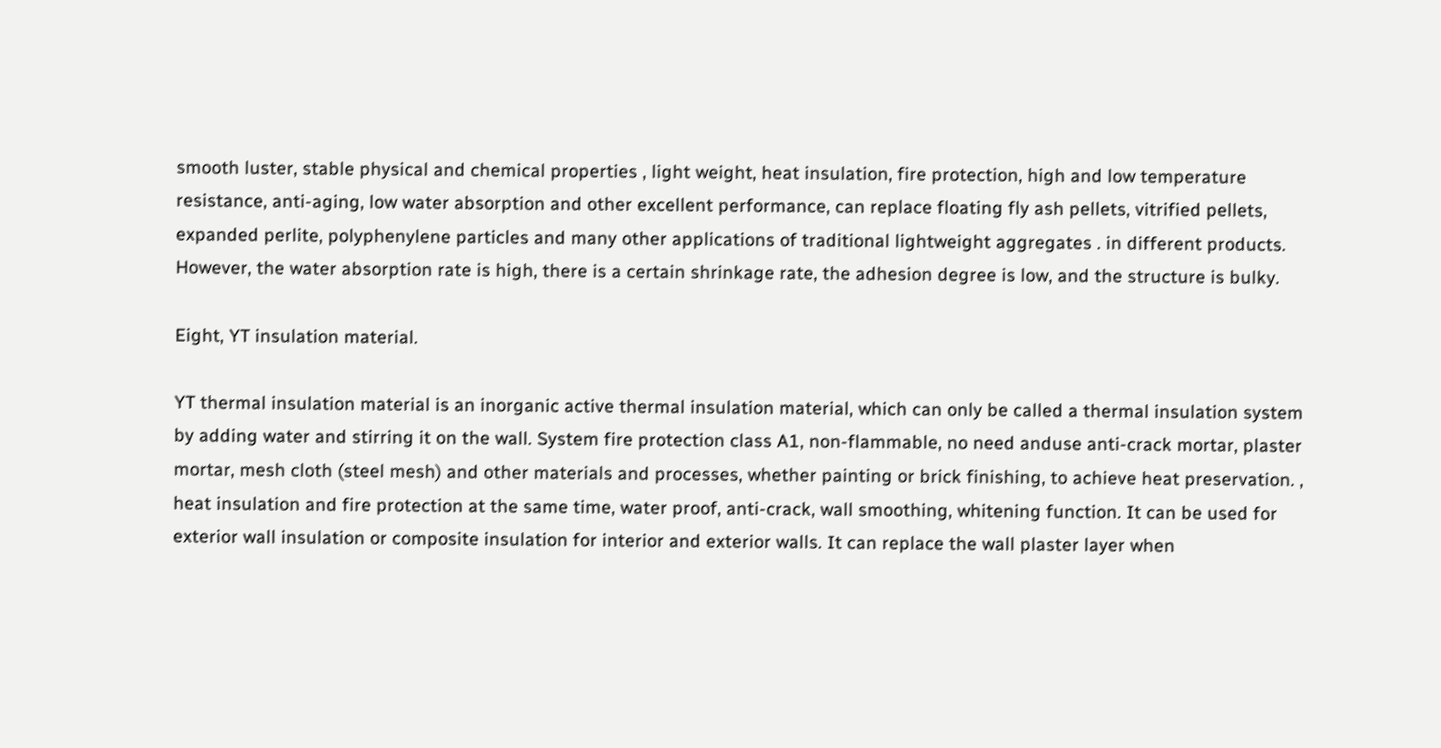smooth luster, stable physical and chemical properties , light weight, heat insulation, fire protection, high and low temperature resistance, anti-aging, low water absorption and other excellent performance, can replace floating fly ash pellets, vitrified pellets, expanded perlite, polyphenylene particles and many other applications of traditional lightweight aggregates . in different products. However, the water absorption rate is high, there is a certain shrinkage rate, the adhesion degree is low, and the structure is bulky.

Eight, YT insulation material.

YT thermal insulation material is an inorganic active thermal insulation material, which can only be called a thermal insulation system by adding water and stirring it on the wall. System fire protection class A1, non-flammable, no need anduse anti-crack mortar, plaster mortar, mesh cloth (steel mesh) and other materials and processes, whether painting or brick finishing, to achieve heat preservation. , heat insulation and fire protection at the same time, water proof, anti-crack, wall smoothing, whitening function. It can be used for exterior wall insulation or composite insulation for interior and exterior walls. It can replace the wall plaster layer when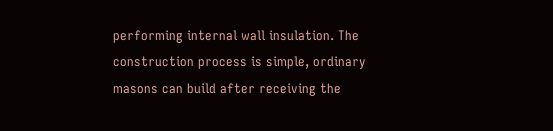performing internal wall insulation. The construction process is simple, ordinary masons can build after receiving the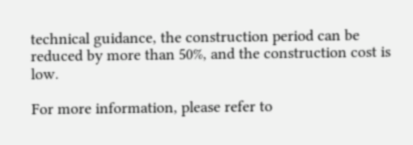technical guidance, the construction period can be reduced by more than 50%, and the construction cost is low.

For more information, please refer to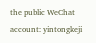the public WeChat account: yintongkeji